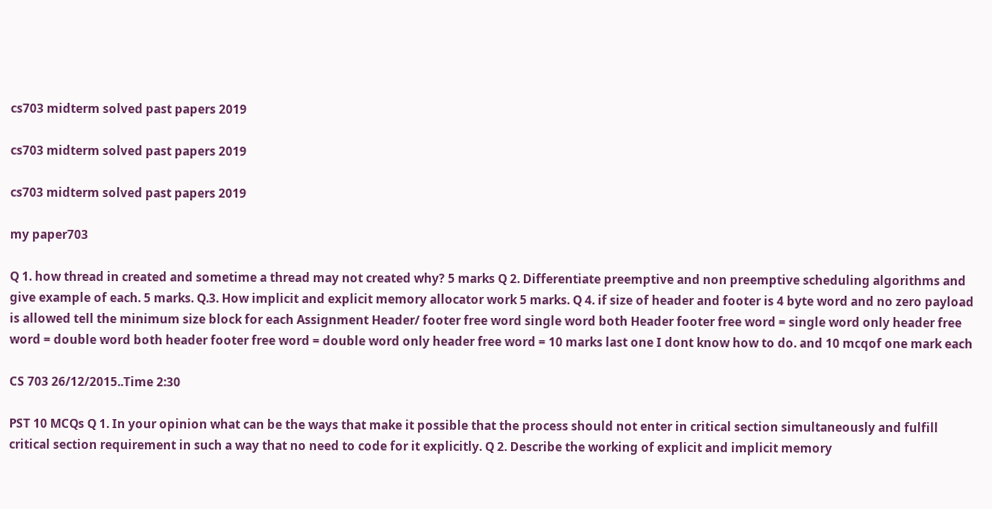cs703 midterm solved past papers 2019

cs703 midterm solved past papers 2019

cs703 midterm solved past papers 2019

my paper703

Q 1. how thread in created and sometime a thread may not created why? 5 marks Q 2. Differentiate preemptive and non preemptive scheduling algorithms and give example of each. 5 marks. Q.3. How implicit and explicit memory allocator work 5 marks. Q 4. if size of header and footer is 4 byte word and no zero payload is allowed tell the minimum size block for each Assignment Header/ footer free word single word both Header footer free word = single word only header free word = double word both header footer free word = double word only header free word = 10 marks last one I dont know how to do. and 10 mcqof one mark each

CS 703 26/12/2015..Time 2:30

PST 10 MCQs Q 1. In your opinion what can be the ways that make it possible that the process should not enter in critical section simultaneously and fulfill critical section requirement in such a way that no need to code for it explicitly. Q 2. Describe the working of explicit and implicit memory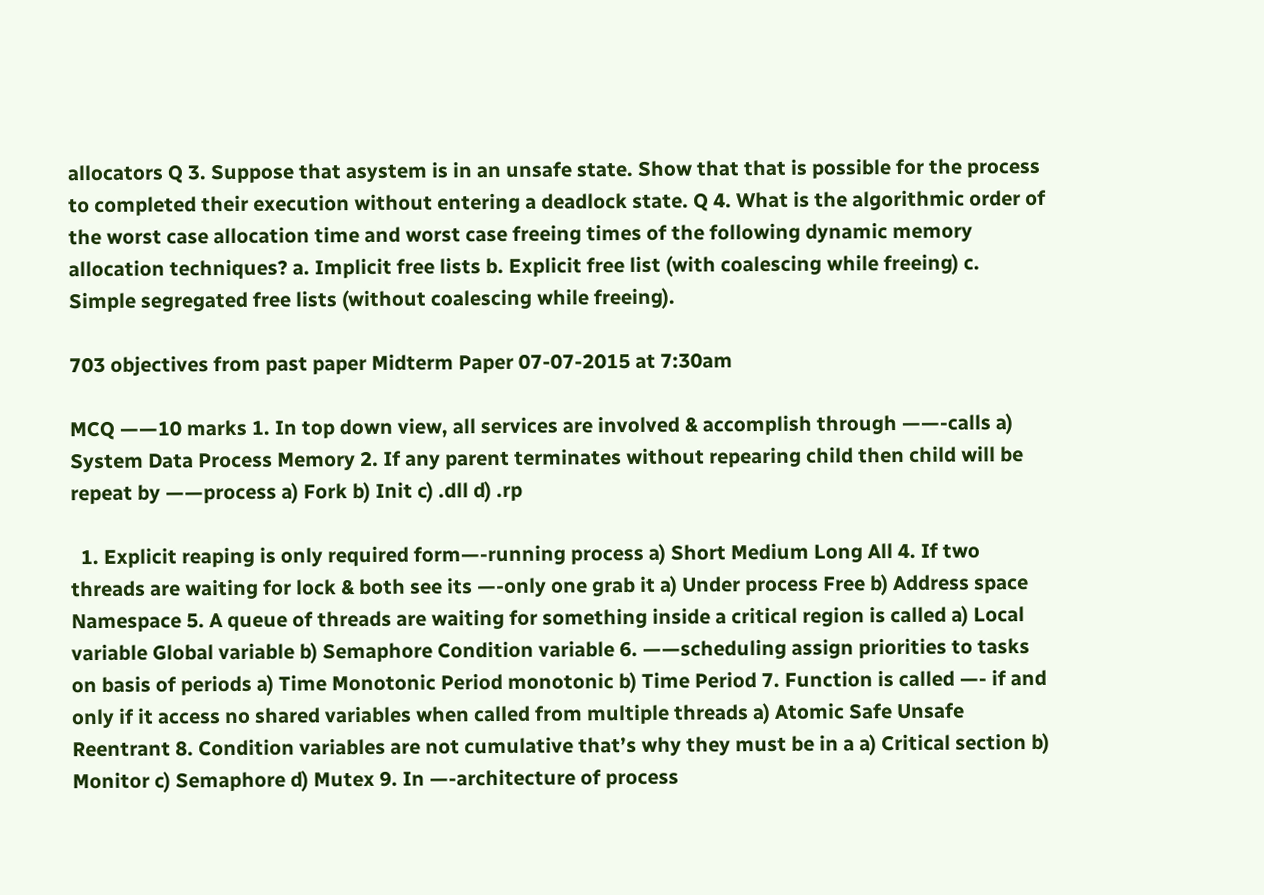allocators Q 3. Suppose that asystem is in an unsafe state. Show that that is possible for the process to completed their execution without entering a deadlock state. Q 4. What is the algorithmic order of the worst case allocation time and worst case freeing times of the following dynamic memory allocation techniques? a. Implicit free lists b. Explicit free list (with coalescing while freeing) c. Simple segregated free lists (without coalescing while freeing).

703 objectives from past paper Midterm Paper 07-07-2015 at 7:30am

MCQ ——10 marks 1. In top down view, all services are involved & accomplish through ——-calls a) System Data Process Memory 2. If any parent terminates without repearing child then child will be repeat by ——process a) Fork b) Init c) .dll d) .rp

  1. Explicit reaping is only required form—-running process a) Short Medium Long All 4. If two threads are waiting for lock & both see its —-only one grab it a) Under process Free b) Address space Namespace 5. A queue of threads are waiting for something inside a critical region is called a) Local variable Global variable b) Semaphore Condition variable 6. ——scheduling assign priorities to tasks on basis of periods a) Time Monotonic Period monotonic b) Time Period 7. Function is called —- if and only if it access no shared variables when called from multiple threads a) Atomic Safe Unsafe Reentrant 8. Condition variables are not cumulative that’s why they must be in a a) Critical section b) Monitor c) Semaphore d) Mutex 9. In —-architecture of process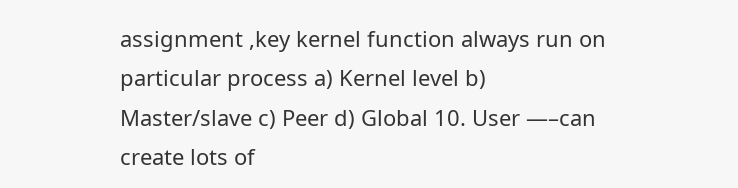assignment ,key kernel function always run on particular process a) Kernel level b) Master/slave c) Peer d) Global 10. User —–can create lots of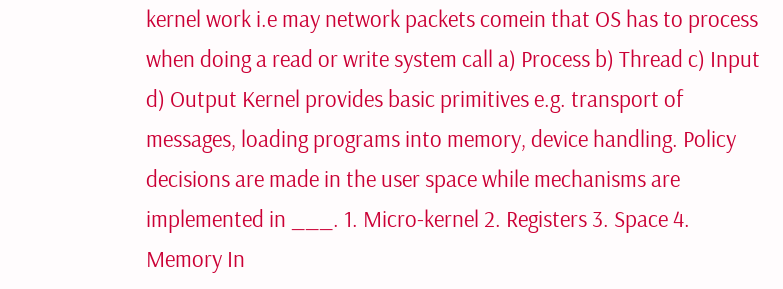kernel work i.e may network packets comein that OS has to process when doing a read or write system call a) Process b) Thread c) Input d) Output Kernel provides basic primitives e.g. transport of messages, loading programs into memory, device handling. Policy decisions are made in the user space while mechanisms are implemented in ___. 1. Micro-kernel 2. Registers 3. Space 4. Memory In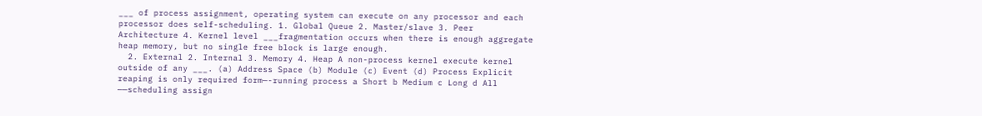___ of process assignment, operating system can execute on any processor and each processor does self-scheduling. 1. Global Queue 2. Master/slave 3. Peer Architecture 4. Kernel level ___fragmentation occurs when there is enough aggregate heap memory, but no single free block is large enough.
  2. External 2. Internal 3. Memory 4. Heap A non-process kernel execute kernel outside of any ___. (a) Address Space (b) Module (c) Event (d) Process Explicit reaping is only required form—-running process a Short b Medium c Long d All ——scheduling assign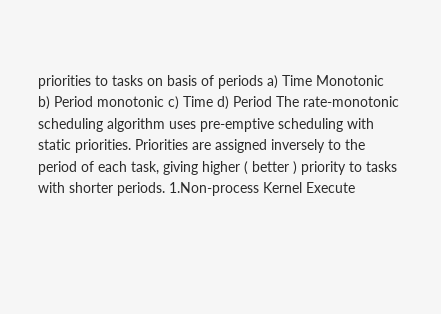priorities to tasks on basis of periods a) Time Monotonic b) Period monotonic c) Time d) Period The rate-monotonic scheduling algorithm uses pre-emptive scheduling with static priorities. Priorities are assigned inversely to the period of each task, giving higher ( better ) priority to tasks with shorter periods. 1.Non-process Kernel Execute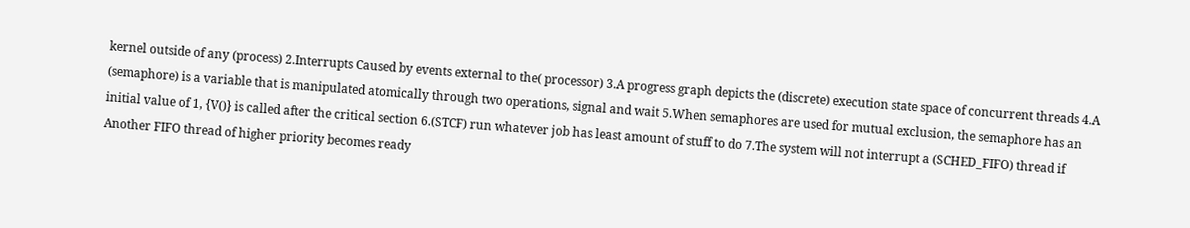kernel outside of any (process) 2.Interrupts Caused by events external to the( processor) 3.A progress graph depicts the (discrete) execution state space of concurrent threads 4.A (semaphore) is a variable that is manipulated atomically through two operations, signal and wait 5.When semaphores are used for mutual exclusion, the semaphore has an initial value of 1, {V()} is called after the critical section 6.(STCF) run whatever job has least amount of stuff to do 7.The system will not interrupt a (SCHED_FIFO) thread if Another FIFO thread of higher priority becomes ready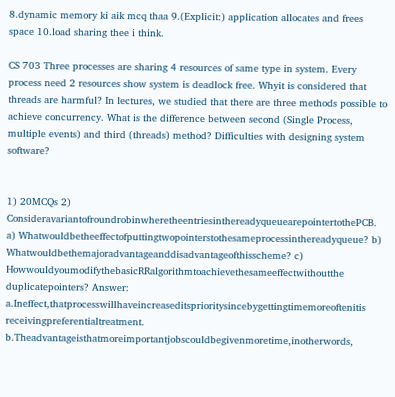8.dynamic memory ki aik mcq thaa 9.(Explicit:) application allocates and frees space 10.load sharing thee i think.

CS 703 Three processes are sharing 4 resources of same type in system. Every process need 2 resources show system is deadlock free. Whyit is considered that threads are harmful? In lectures, we studied that there are three methods possible to achieve concurrency. What is the difference between second (Single Process, multiple events) and third (threads) method? Difficulties with designing system software?


1) 20MCQs 2) ConsideravariantofroundrobinwheretheentriesinthereadyqueuearepointertothePCB. a) Whatwouldbetheeffectofputtingtwopointerstothesameprocessinthereadyqueue? b) Whatwouldbethemajoradvantageanddisadvantageofthisscheme? c) HowwouldyoumodifythebasicRRalgorithmtoachievethesameeffectwithoutthe duplicatepointers? Answer: a.Ineffect,thatprocesswillhaveincreaseditsprioritysincebygettingtimemoreoftenitis receivingpreferentialtreatment. b.Theadvantageisthatmoreimportantjobscouldbegivenmoretime,inotherwords,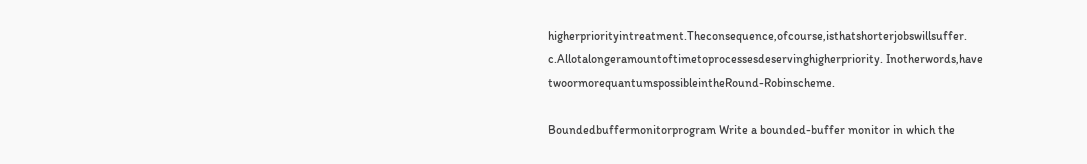higherpriorityintreatment.Theconsequence,ofcourse,isthatshorterjobswillsuffer. c.Allotalongeramountoftimetoprocessesdeservinghigherpriority. Inotherwords,have twoormorequantumspossibleintheRound-Robinscheme.

Boundedbuffermonitorprogram Write a bounded-buffer monitor in which the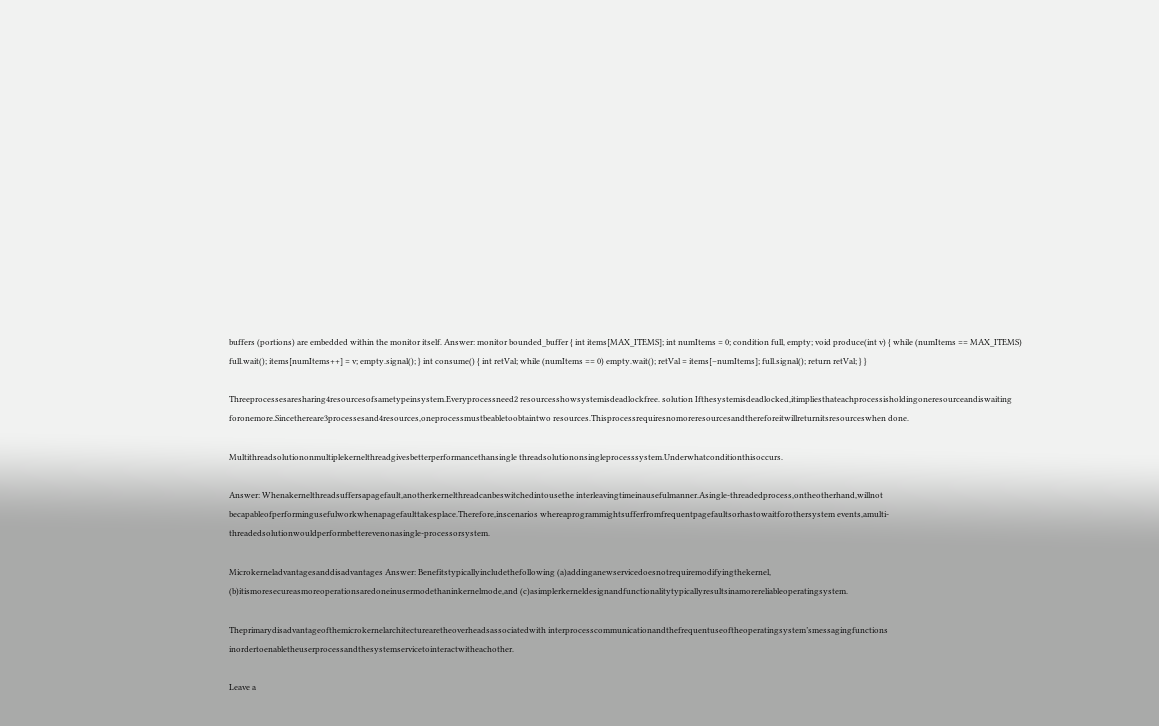buffers (portions) are embedded within the monitor itself. Answer: monitor bounded_buffer { int items[MAX_ITEMS]; int numItems = 0; condition full, empty; void produce(int v) { while (numItems == MAX_ITEMS) full.wait(); items[numItems++] = v; empty.signal(); } int consume() { int retVal; while (numItems == 0) empty.wait(); retVal = items[–numItems]; full.signal(); return retVal; } }

Threeprocessesaresharing4resourcesofsametypeinsystem.Everyprocessneed2 resourcesshowsystemisdeadlockfree. solution Ifthesystemisdeadlocked,itimpliesthateachprocessisholdingoneresourceandiswaiting foronemore.Sincethereare3processesand4resources,oneprocessmustbeabletoobtaintwo resources.Thisprocessrequiresnomoreresourcesandthereforeitwillreturnitsresourceswhen done.

Multithreadsolutiononmultiplekernelthreadgivesbetterperformancethansingle threadsolutiononsingleprocesssystem.Underwhatconditionthisoccurs.

Answer: Whenakernelthreadsuffersapagefault,anotherkernelthreadcanbeswitchedintousethe interleavingtimeinausefulmanner.Asingle-threadedprocess,ontheotherhand,willnot becapableofperformingusefulworkwhenapagefaulttakesplace.Therefore,inscenarios whereaprogrammightsufferfromfrequentpagefaultsorhastowaitforothersystem events,amulti-threadedsolutionwouldperformbetterevenonasingle-processorsystem.

Microkerneladvantagesanddisadvantages Answer: Benefitstypicallyincludethefollowing (a)addinganewservicedoesnotrequiremodifyingthekernel, (b)itismoresecureasmoreoperationsaredoneinusermodethaninkernelmode,and (c)asimplerkerneldesignandfunctionalitytypicallyresultsinamorereliableoperatingsystem.

Theprimarydisadvantageofthemicrokernelarchitecturearetheoverheadsassociatedwith interprocesscommunicationandthefrequentuseoftheoperatingsystem’smessagingfunctions inordertoenabletheuserprocessandthesystemservicetointeractwitheachother.

Leave a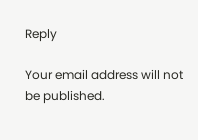Reply

Your email address will not be published.